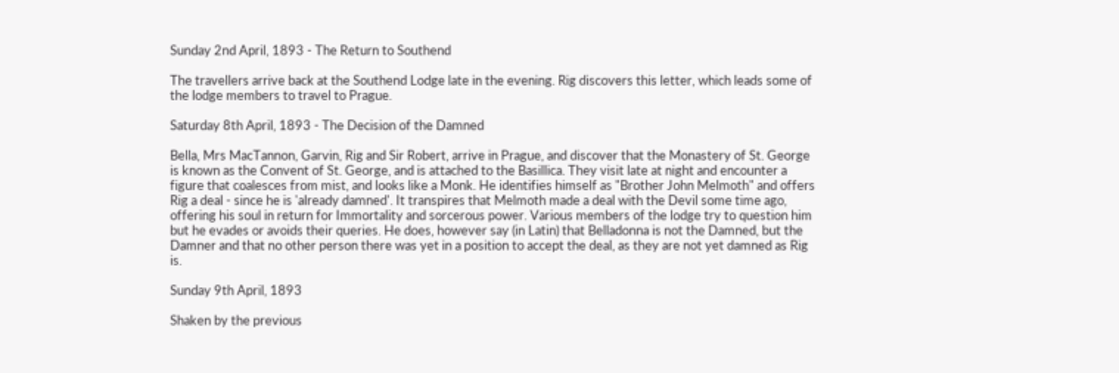Sunday 2nd April, 1893 - The Return to Southend

The travellers arrive back at the Southend Lodge late in the evening. Rig discovers this letter, which leads some of the lodge members to travel to Prague.

Saturday 8th April, 1893 - The Decision of the Damned

Bella, Mrs MacTannon, Garvin, Rig and Sir Robert, arrive in Prague, and discover that the Monastery of St. George is known as the Convent of St. George, and is attached to the Basillica. They visit late at night and encounter a figure that coalesces from mist, and looks like a Monk. He identifies himself as "Brother John Melmoth" and offers Rig a deal - since he is 'already damned'. It transpires that Melmoth made a deal with the Devil some time ago, offering his soul in return for Immortality and sorcerous power. Various members of the lodge try to question him but he evades or avoids their queries. He does, however say (in Latin) that Belladonna is not the Damned, but the Damner and that no other person there was yet in a position to accept the deal, as they are not yet damned as Rig is.

Sunday 9th April, 1893

Shaken by the previous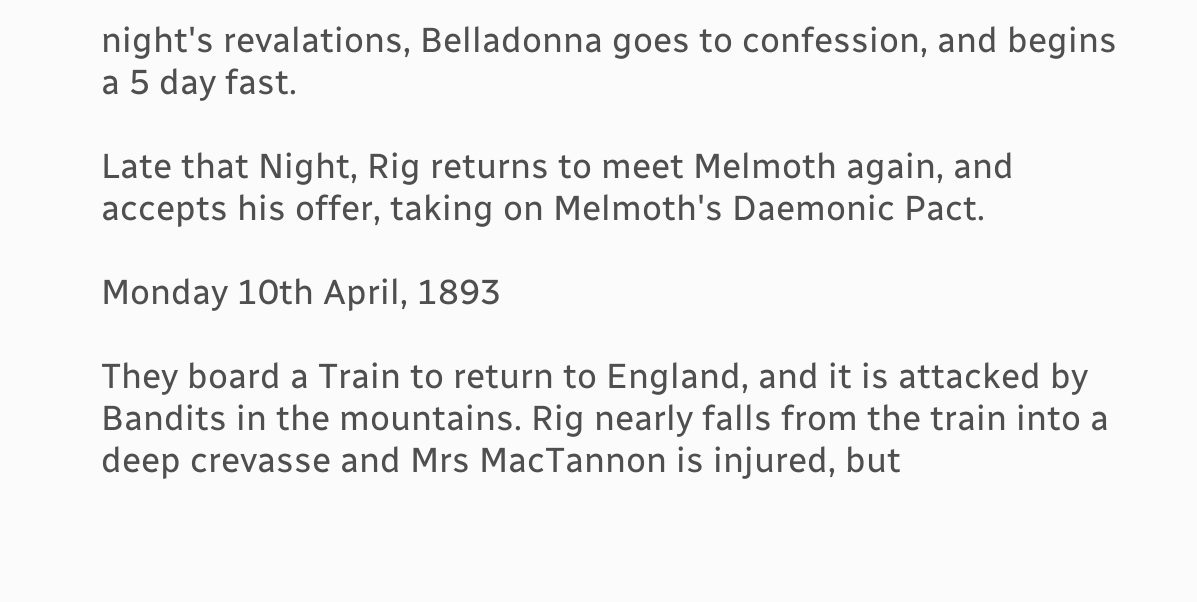night's revalations, Belladonna goes to confession, and begins a 5 day fast.

Late that Night, Rig returns to meet Melmoth again, and accepts his offer, taking on Melmoth's Daemonic Pact.

Monday 10th April, 1893

They board a Train to return to England, and it is attacked by Bandits in the mountains. Rig nearly falls from the train into a deep crevasse and Mrs MacTannon is injured, but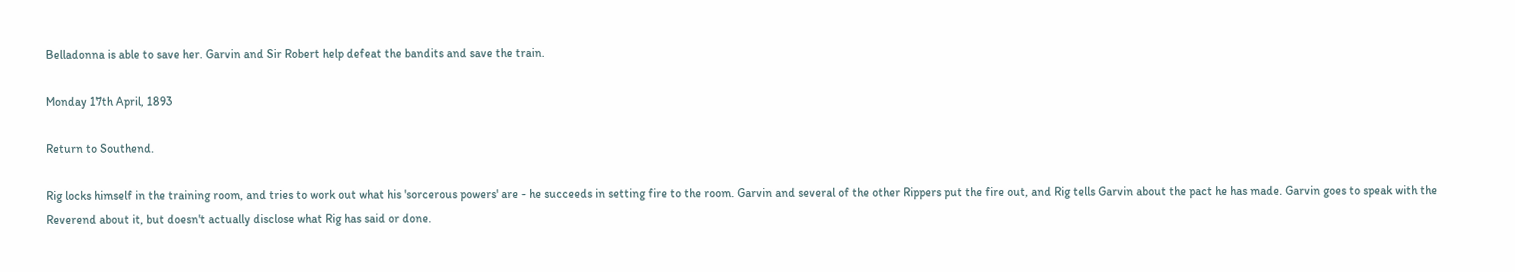Belladonna is able to save her. Garvin and Sir Robert help defeat the bandits and save the train.

Monday 17th April, 1893

Return to Southend.

Rig locks himself in the training room, and tries to work out what his 'sorcerous powers' are - he succeeds in setting fire to the room. Garvin and several of the other Rippers put the fire out, and Rig tells Garvin about the pact he has made. Garvin goes to speak with the Reverend about it, but doesn't actually disclose what Rig has said or done.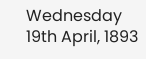Wednesday 19th April, 1893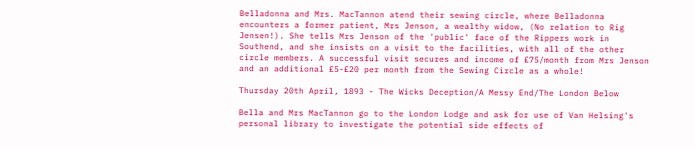Belladonna and Mrs. MacTannon atend their sewing circle, where Belladonna encounters a former patient, Mrs Jenson, a wealthy widow, (No relation to Rig Jensen!). She tells Mrs Jenson of the 'public' face of the Rippers work in Southend, and she insists on a visit to the facilities, with all of the other circle members. A successful visit secures and income of £75/month from Mrs Jenson and an additional £5-£20 per month from the Sewing Circle as a whole!

Thursday 20th April, 1893 - The Wicks Deception/A Messy End/The London Below

Bella and Mrs MacTannon go to the London Lodge and ask for use of Van Helsing's personal library to investigate the potential side effects of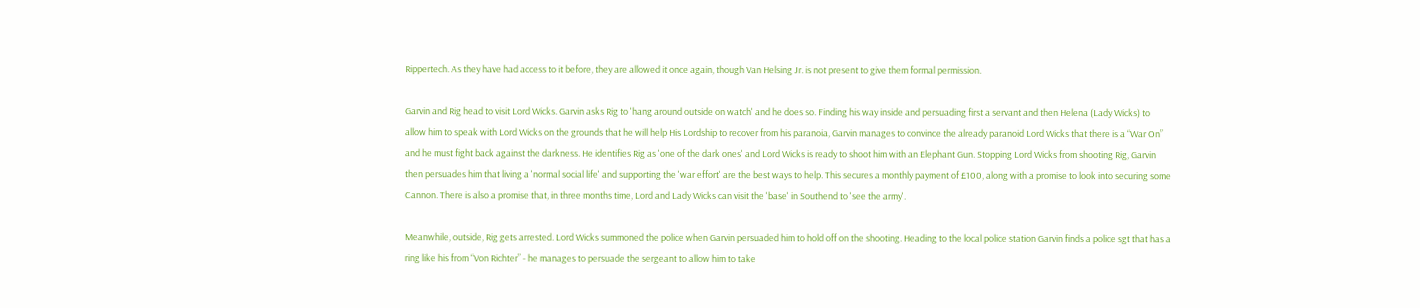Rippertech. As they have had access to it before, they are allowed it once again, though Van Helsing Jr. is not present to give them formal permission.

Garvin and Rig head to visit Lord Wicks. Garvin asks Rig to 'hang around outside on watch' and he does so. Finding his way inside and persuading first a servant and then Helena (Lady Wicks) to allow him to speak with Lord Wicks on the grounds that he will help His Lordship to recover from his paranoia, Garvin manages to convince the already paranoid Lord Wicks that there is a “War On” and he must fight back against the darkness. He identifies Rig as 'one of the dark ones' and Lord Wicks is ready to shoot him with an Elephant Gun. Stopping Lord Wicks from shooting Rig, Garvin then persuades him that living a 'normal social life' and supporting the 'war effort' are the best ways to help. This secures a monthly payment of £100, along with a promise to look into securing some Cannon. There is also a promise that, in three months time, Lord and Lady Wicks can visit the 'base' in Southend to 'see the army'.

Meanwhile, outside, Rig gets arrested. Lord Wicks summoned the police when Garvin persuaded him to hold off on the shooting. Heading to the local police station Garvin finds a police sgt that has a ring like his from “Von Richter” - he manages to persuade the sergeant to allow him to take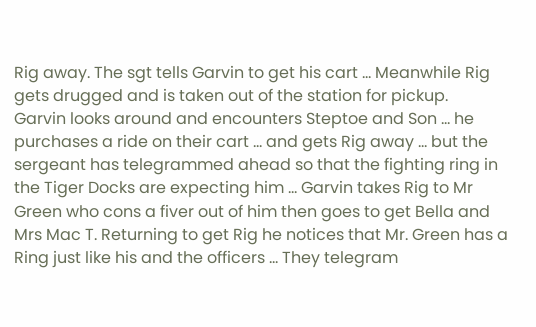Rig away. The sgt tells Garvin to get his cart … Meanwhile Rig gets drugged and is taken out of the station for pickup.
Garvin looks around and encounters Steptoe and Son … he purchases a ride on their cart … and gets Rig away … but the sergeant has telegrammed ahead so that the fighting ring in the Tiger Docks are expecting him … Garvin takes Rig to Mr Green who cons a fiver out of him then goes to get Bella and Mrs Mac T. Returning to get Rig he notices that Mr. Green has a Ring just like his and the officers … They telegram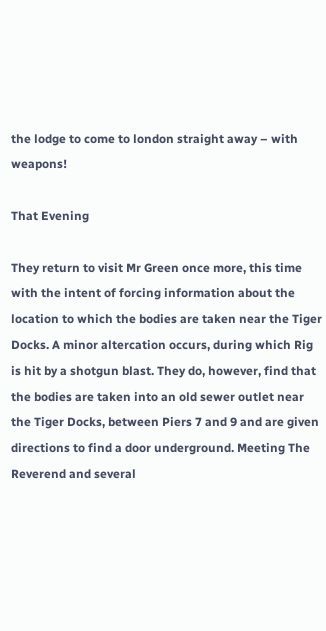the lodge to come to london straight away – with weapons!

That Evening

They return to visit Mr Green once more, this time with the intent of forcing information about the location to which the bodies are taken near the Tiger Docks. A minor altercation occurs, during which Rig is hit by a shotgun blast. They do, however, find that the bodies are taken into an old sewer outlet near the Tiger Docks, between Piers 7 and 9 and are given directions to find a door underground. Meeting The Reverend and several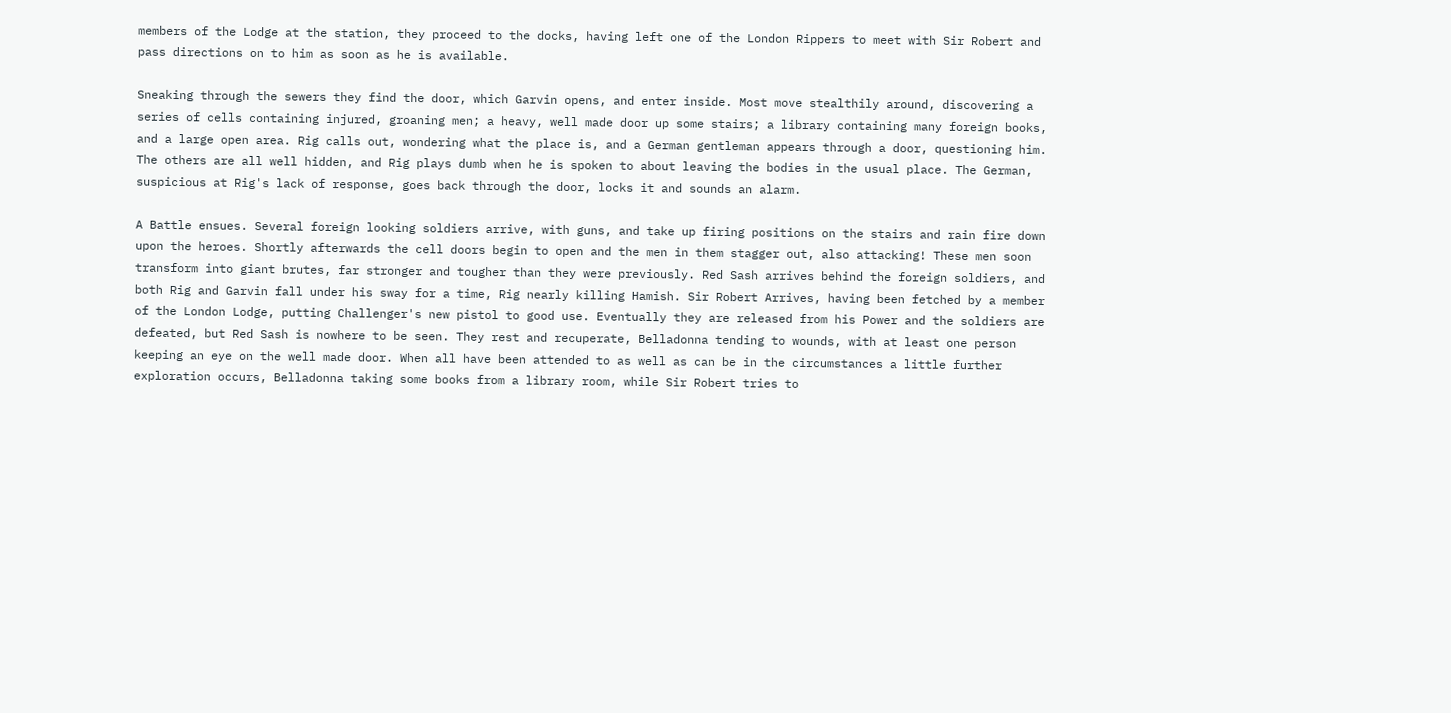members of the Lodge at the station, they proceed to the docks, having left one of the London Rippers to meet with Sir Robert and pass directions on to him as soon as he is available.

Sneaking through the sewers they find the door, which Garvin opens, and enter inside. Most move stealthily around, discovering a series of cells containing injured, groaning men; a heavy, well made door up some stairs; a library containing many foreign books, and a large open area. Rig calls out, wondering what the place is, and a German gentleman appears through a door, questioning him. The others are all well hidden, and Rig plays dumb when he is spoken to about leaving the bodies in the usual place. The German, suspicious at Rig's lack of response, goes back through the door, locks it and sounds an alarm.

A Battle ensues. Several foreign looking soldiers arrive, with guns, and take up firing positions on the stairs and rain fire down upon the heroes. Shortly afterwards the cell doors begin to open and the men in them stagger out, also attacking! These men soon transform into giant brutes, far stronger and tougher than they were previously. Red Sash arrives behind the foreign soldiers, and both Rig and Garvin fall under his sway for a time, Rig nearly killing Hamish. Sir Robert Arrives, having been fetched by a member of the London Lodge, putting Challenger's new pistol to good use. Eventually they are released from his Power and the soldiers are defeated, but Red Sash is nowhere to be seen. They rest and recuperate, Belladonna tending to wounds, with at least one person keeping an eye on the well made door. When all have been attended to as well as can be in the circumstances a little further exploration occurs, Belladonna taking some books from a library room, while Sir Robert tries to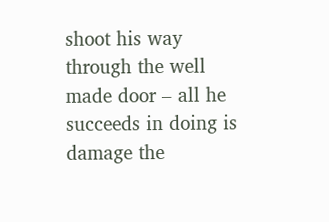shoot his way through the well made door – all he succeeds in doing is damage the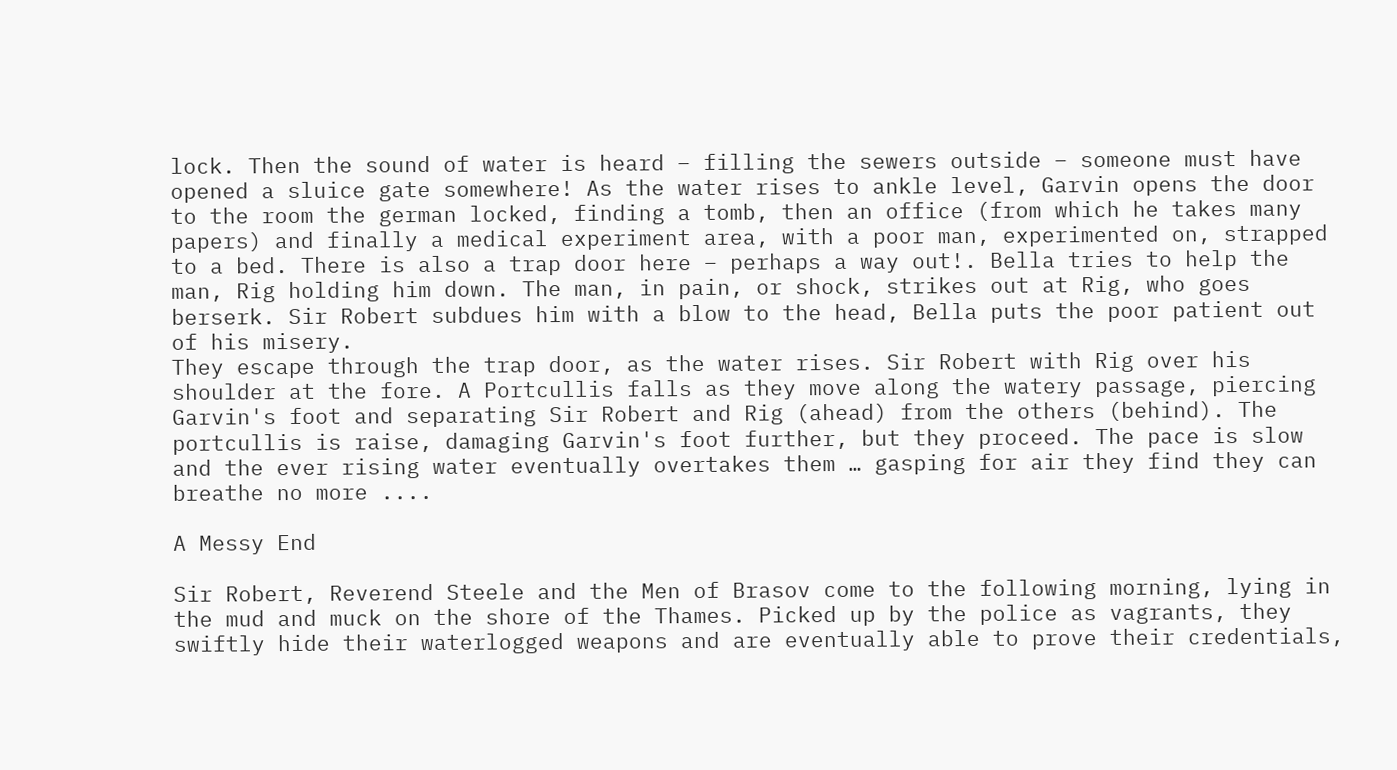lock. Then the sound of water is heard – filling the sewers outside – someone must have opened a sluice gate somewhere! As the water rises to ankle level, Garvin opens the door to the room the german locked, finding a tomb, then an office (from which he takes many papers) and finally a medical experiment area, with a poor man, experimented on, strapped to a bed. There is also a trap door here – perhaps a way out!. Bella tries to help the man, Rig holding him down. The man, in pain, or shock, strikes out at Rig, who goes berserk. Sir Robert subdues him with a blow to the head, Bella puts the poor patient out of his misery.
They escape through the trap door, as the water rises. Sir Robert with Rig over his shoulder at the fore. A Portcullis falls as they move along the watery passage, piercing Garvin's foot and separating Sir Robert and Rig (ahead) from the others (behind). The portcullis is raise, damaging Garvin's foot further, but they proceed. The pace is slow and the ever rising water eventually overtakes them … gasping for air they find they can breathe no more ....

A Messy End

Sir Robert, Reverend Steele and the Men of Brasov come to the following morning, lying in the mud and muck on the shore of the Thames. Picked up by the police as vagrants, they swiftly hide their waterlogged weapons and are eventually able to prove their credentials,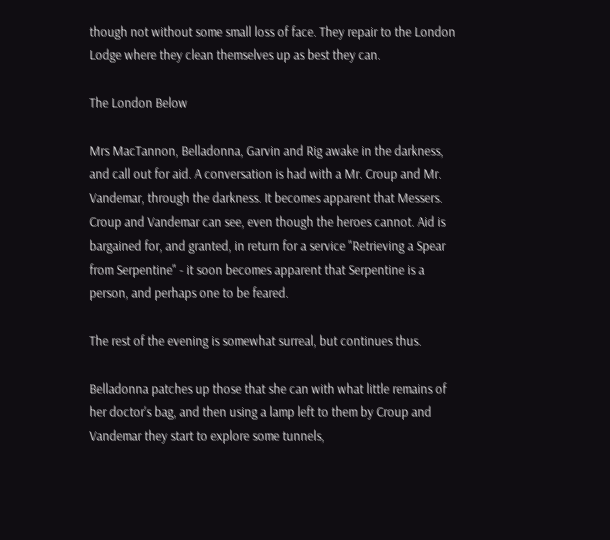though not without some small loss of face. They repair to the London Lodge where they clean themselves up as best they can.

The London Below

Mrs MacTannon, Belladonna, Garvin and Rig awake in the darkness, and call out for aid. A conversation is had with a Mr. Croup and Mr. Vandemar, through the darkness. It becomes apparent that Messers. Croup and Vandemar can see, even though the heroes cannot. Aid is bargained for, and granted, in return for a service "Retrieving a Spear from Serpentine" - it soon becomes apparent that Serpentine is a person, and perhaps one to be feared.

The rest of the evening is somewhat surreal, but continues thus.

Belladonna patches up those that she can with what little remains of her doctor's bag, and then using a lamp left to them by Croup and Vandemar they start to explore some tunnels,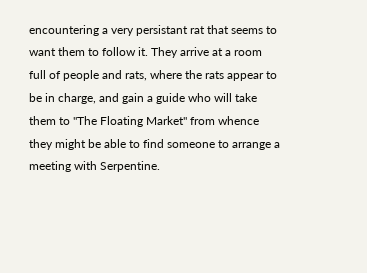encountering a very persistant rat that seems to want them to follow it. They arrive at a room full of people and rats, where the rats appear to be in charge, and gain a guide who will take them to "The Floating Market" from whence they might be able to find someone to arrange a meeting with Serpentine.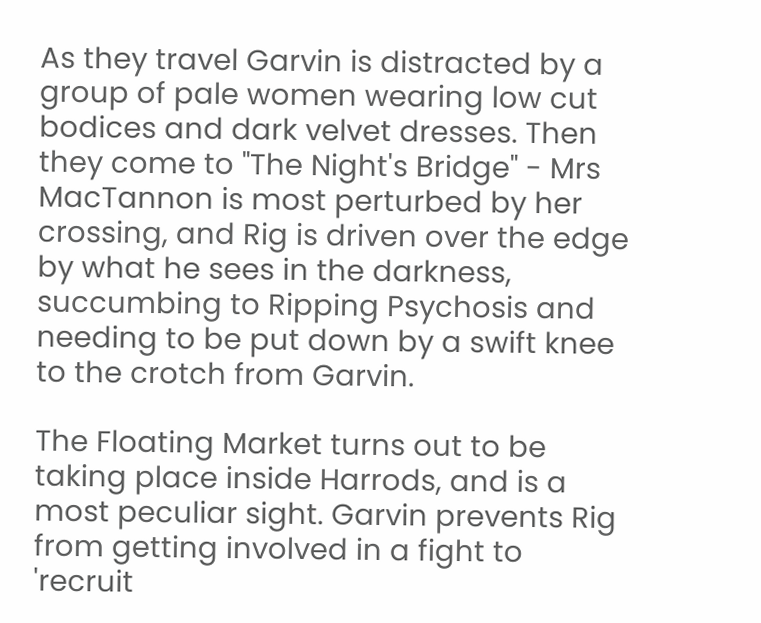As they travel Garvin is distracted by a group of pale women wearing low cut bodices and dark velvet dresses. Then they come to "The Night's Bridge" - Mrs MacTannon is most perturbed by her crossing, and Rig is driven over the edge by what he sees in the darkness, succumbing to Ripping Psychosis and needing to be put down by a swift knee to the crotch from Garvin.

The Floating Market turns out to be taking place inside Harrods, and is a most peculiar sight. Garvin prevents Rig from getting involved in a fight to 'recruit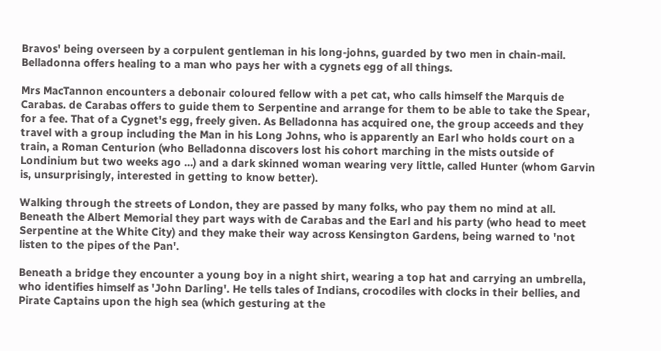Bravos' being overseen by a corpulent gentleman in his long-johns, guarded by two men in chain-mail. Belladonna offers healing to a man who pays her with a cygnets egg of all things.

Mrs MacTannon encounters a debonair coloured fellow with a pet cat, who calls himself the Marquis de Carabas. de Carabas offers to guide them to Serpentine and arrange for them to be able to take the Spear, for a fee. That of a Cygnet's egg, freely given. As Belladonna has acquired one, the group acceeds and they travel with a group including the Man in his Long Johns, who is apparently an Earl who holds court on a train, a Roman Centurion (who Belladonna discovers lost his cohort marching in the mists outside of Londinium but two weeks ago ...) and a dark skinned woman wearing very little, called Hunter (whom Garvin is, unsurprisingly, interested in getting to know better).

Walking through the streets of London, they are passed by many folks, who pay them no mind at all. Beneath the Albert Memorial they part ways with de Carabas and the Earl and his party (who head to meet Serpentine at the White City) and they make their way across Kensington Gardens, being warned to 'not listen to the pipes of the Pan'.

Beneath a bridge they encounter a young boy in a night shirt, wearing a top hat and carrying an umbrella, who identifies himself as 'John Darling'. He tells tales of Indians, crocodiles with clocks in their bellies, and Pirate Captains upon the high sea (which gesturing at the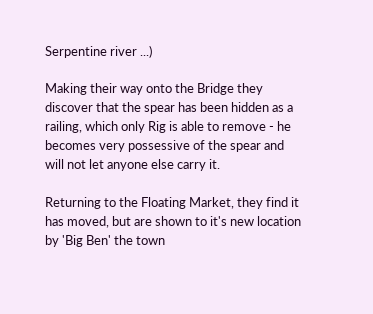Serpentine river ...)

Making their way onto the Bridge they discover that the spear has been hidden as a railing, which only Rig is able to remove - he becomes very possessive of the spear and will not let anyone else carry it.

Returning to the Floating Market, they find it has moved, but are shown to it's new location by 'Big Ben' the town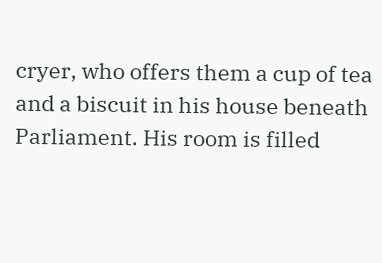cryer, who offers them a cup of tea and a biscuit in his house beneath Parliament. His room is filled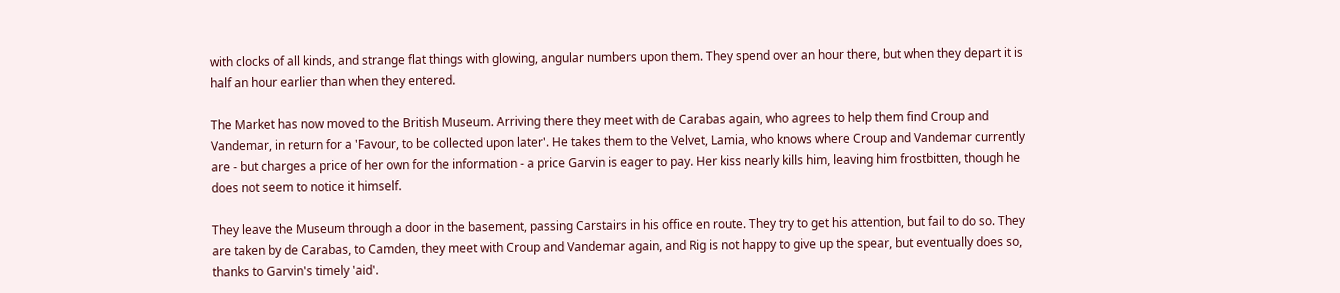with clocks of all kinds, and strange flat things with glowing, angular numbers upon them. They spend over an hour there, but when they depart it is half an hour earlier than when they entered.

The Market has now moved to the British Museum. Arriving there they meet with de Carabas again, who agrees to help them find Croup and Vandemar, in return for a 'Favour, to be collected upon later'. He takes them to the Velvet, Lamia, who knows where Croup and Vandemar currently are - but charges a price of her own for the information - a price Garvin is eager to pay. Her kiss nearly kills him, leaving him frostbitten, though he does not seem to notice it himself.

They leave the Museum through a door in the basement, passing Carstairs in his office en route. They try to get his attention, but fail to do so. They are taken by de Carabas, to Camden, they meet with Croup and Vandemar again, and Rig is not happy to give up the spear, but eventually does so, thanks to Garvin's timely 'aid'.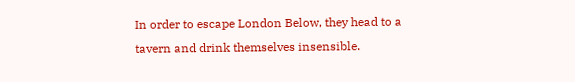In order to escape London Below, they head to a tavern and drink themselves insensible.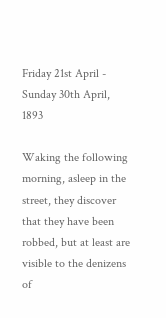Friday 21st April - Sunday 30th April, 1893

Waking the following morning, asleep in the street, they discover that they have been robbed, but at least are visible to the denizens of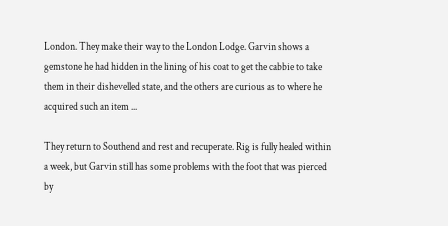London. They make their way to the London Lodge. Garvin shows a gemstone he had hidden in the lining of his coat to get the cabbie to take them in their dishevelled state, and the others are curious as to where he acquired such an item ...

They return to Southend and rest and recuperate. Rig is fully healed within a week, but Garvin still has some problems with the foot that was pierced by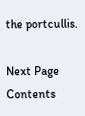the portcullis.

Next Page Contents